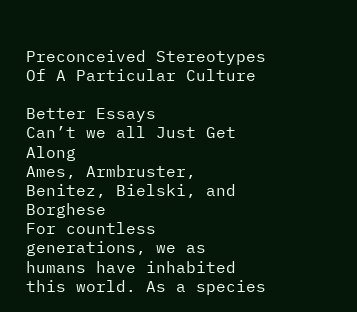Preconceived Stereotypes Of A Particular Culture

Better Essays
Can’t we all Just Get Along
Ames, Armbruster, Benitez, Bielski, and Borghese
For countless generations, we as humans have inhabited this world. As a species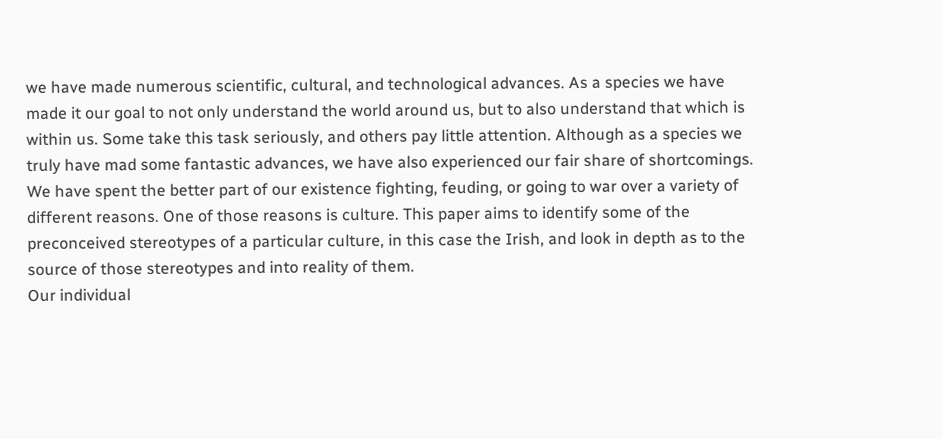we have made numerous scientific, cultural, and technological advances. As a species we have made it our goal to not only understand the world around us, but to also understand that which is within us. Some take this task seriously, and others pay little attention. Although as a species we truly have mad some fantastic advances, we have also experienced our fair share of shortcomings. We have spent the better part of our existence fighting, feuding, or going to war over a variety of different reasons. One of those reasons is culture. This paper aims to identify some of the preconceived stereotypes of a particular culture, in this case the Irish, and look in depth as to the source of those stereotypes and into reality of them.
Our individual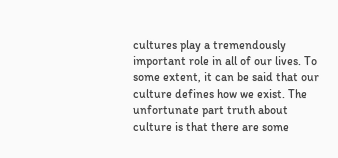cultures play a tremendously important role in all of our lives. To some extent, it can be said that our culture defines how we exist. The unfortunate part truth about culture is that there are some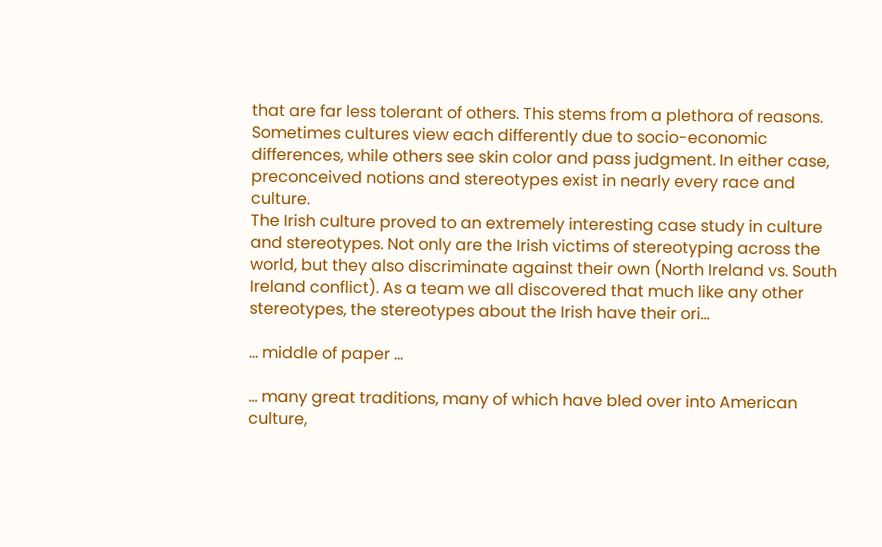that are far less tolerant of others. This stems from a plethora of reasons. Sometimes cultures view each differently due to socio-economic differences, while others see skin color and pass judgment. In either case, preconceived notions and stereotypes exist in nearly every race and culture.
The Irish culture proved to an extremely interesting case study in culture and stereotypes. Not only are the Irish victims of stereotyping across the world, but they also discriminate against their own (North Ireland vs. South Ireland conflict). As a team we all discovered that much like any other stereotypes, the stereotypes about the Irish have their ori...

... middle of paper ...

... many great traditions, many of which have bled over into American culture,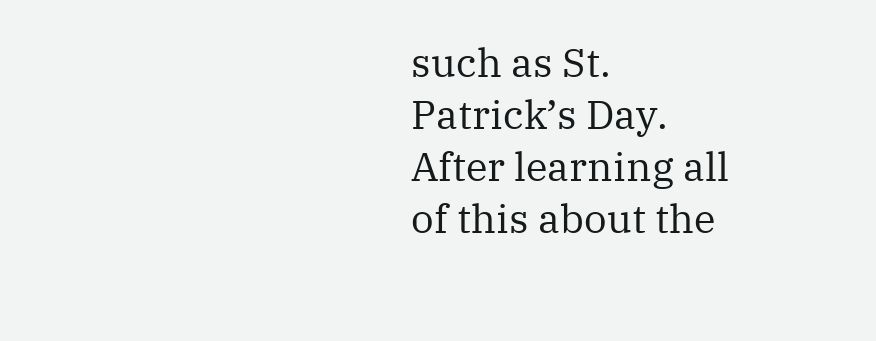such as St. Patrick’s Day.
After learning all of this about the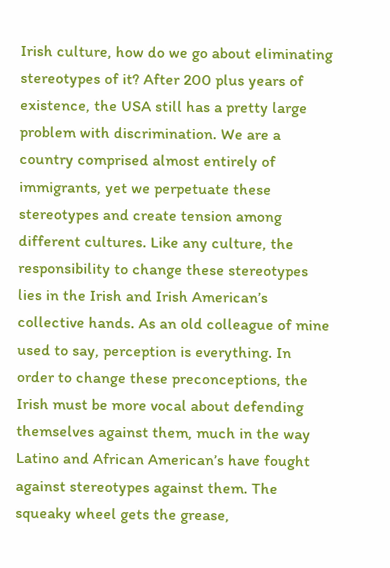Irish culture, how do we go about eliminating stereotypes of it? After 200 plus years of existence, the USA still has a pretty large problem with discrimination. We are a country comprised almost entirely of immigrants, yet we perpetuate these stereotypes and create tension among different cultures. Like any culture, the responsibility to change these stereotypes lies in the Irish and Irish American’s collective hands. As an old colleague of mine used to say, perception is everything. In order to change these preconceptions, the Irish must be more vocal about defending themselves against them, much in the way Latino and African American’s have fought against stereotypes against them. The squeaky wheel gets the grease,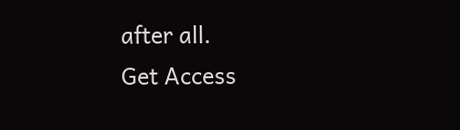after all.
Get Access